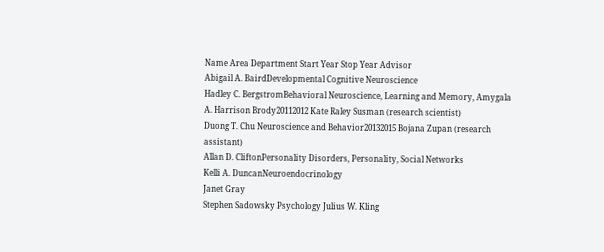Name Area Department Start Year Stop Year Advisor
Abigail A. BairdDevelopmental Cognitive Neuroscience
Hadley C. BergstromBehavioral Neuroscience, Learning and Memory, Amygala
A. Harrison Brody20112012 Kate Raley Susman (research scientist)
Duong T. Chu Neuroscience and Behavior20132015 Bojana Zupan (research assistant)
Allan D. CliftonPersonality Disorders, Personality, Social Networks
Kelli A. DuncanNeuroendocrinology
Janet Gray
Stephen Sadowsky Psychology Julius W. Kling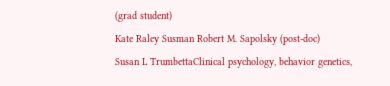(grad student)
Kate Raley Susman Robert M. Sapolsky (post-doc)
Susan L TrumbettaClinical psychology, behavior genetics,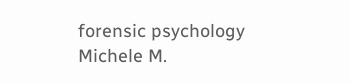forensic psychology
Michele M.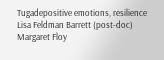Tugadepositive emotions, resilience Lisa Feldman Barrett (post-doc)
Margaret Floy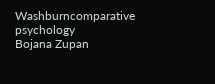Washburncomparative psychology
Bojana Zupan